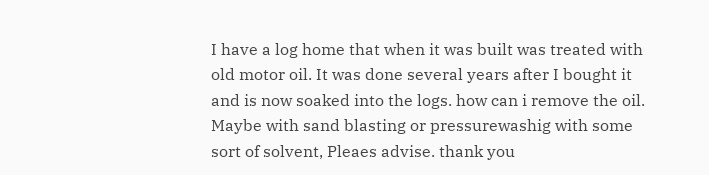I have a log home that when it was built was treated with old motor oil. It was done several years after I bought it and is now soaked into the logs. how can i remove the oil. Maybe with sand blasting or pressurewashig with some sort of solvent, Pleaes advise. thank you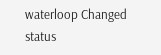waterloop Changed status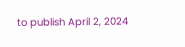to publish April 2, 2024